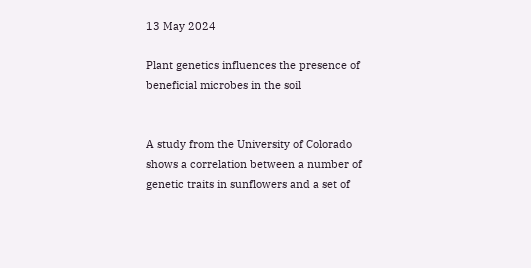13 May 2024

Plant genetics influences the presence of beneficial microbes in the soil


A study from the University of Colorado shows a correlation between a number of genetic traits in sunflowers and a set of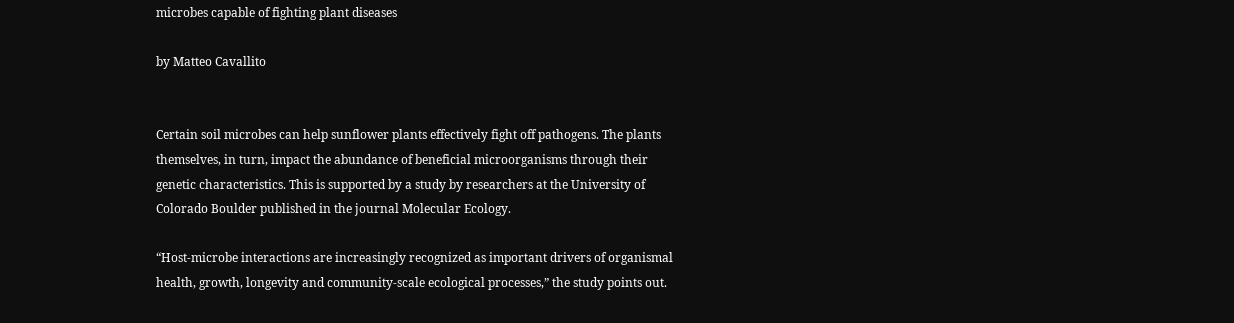microbes capable of fighting plant diseases

by Matteo Cavallito


Certain soil microbes can help sunflower plants effectively fight off pathogens. The plants themselves, in turn, impact the abundance of beneficial microorganisms through their genetic characteristics. This is supported by a study by researchers at the University of Colorado Boulder published in the journal Molecular Ecology.

“Host-microbe interactions are increasingly recognized as important drivers of organismal health, growth, longevity and community-scale ecological processes,” the study points out.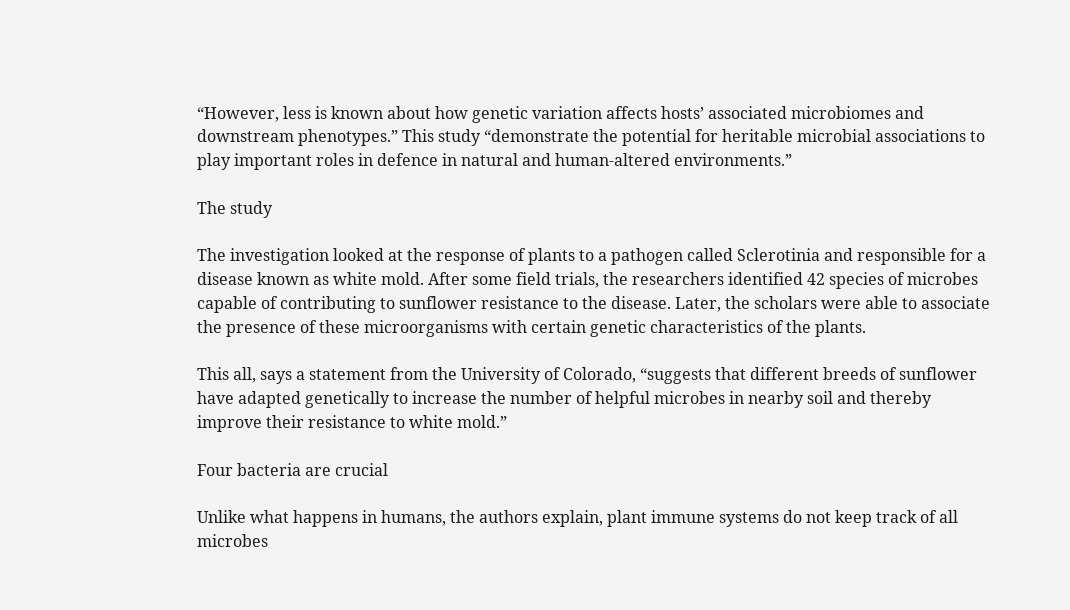“However, less is known about how genetic variation affects hosts’ associated microbiomes and downstream phenotypes.” This study “demonstrate the potential for heritable microbial associations to play important roles in defence in natural and human-altered environments.”

The study

The investigation looked at the response of plants to a pathogen called Sclerotinia and responsible for a disease known as white mold. After some field trials, the researchers identified 42 species of microbes capable of contributing to sunflower resistance to the disease. Later, the scholars were able to associate the presence of these microorganisms with certain genetic characteristics of the plants.

This all, says a statement from the University of Colorado, “suggests that different breeds of sunflower have adapted genetically to increase the number of helpful microbes in nearby soil and thereby improve their resistance to white mold.”

Four bacteria are crucial

Unlike what happens in humans, the authors explain, plant immune systems do not keep track of all microbes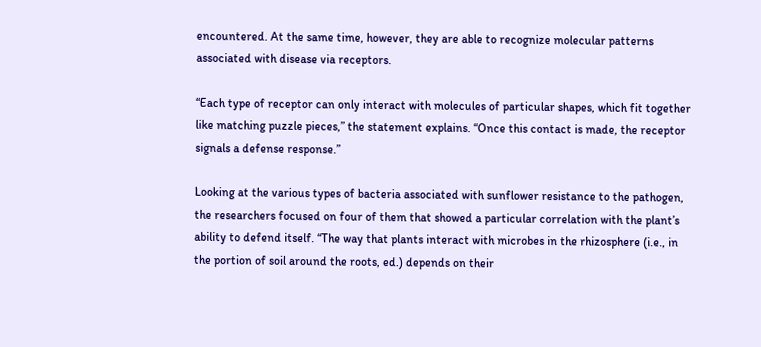encountered. At the same time, however, they are able to recognize molecular patterns associated with disease via receptors.

“Each type of receptor can only interact with molecules of particular shapes, which fit together like matching puzzle pieces,” the statement explains. “Once this contact is made, the receptor signals a defense response.”

Looking at the various types of bacteria associated with sunflower resistance to the pathogen, the researchers focused on four of them that showed a particular correlation with the plant’s ability to defend itself. “The way that plants interact with microbes in the rhizosphere (i.e., in the portion of soil around the roots, ed.) depends on their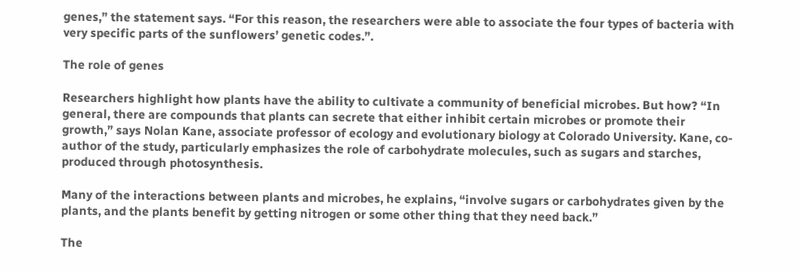genes,” the statement says. “For this reason, the researchers were able to associate the four types of bacteria with very specific parts of the sunflowers’ genetic codes.”.

The role of genes

Researchers highlight how plants have the ability to cultivate a community of beneficial microbes. But how? “In general, there are compounds that plants can secrete that either inhibit certain microbes or promote their growth,” says Nolan Kane, associate professor of ecology and evolutionary biology at Colorado University. Kane, co-author of the study, particularly emphasizes the role of carbohydrate molecules, such as sugars and starches, produced through photosynthesis.

Many of the interactions between plants and microbes, he explains, “involve sugars or carbohydrates given by the plants, and the plants benefit by getting nitrogen or some other thing that they need back.”

The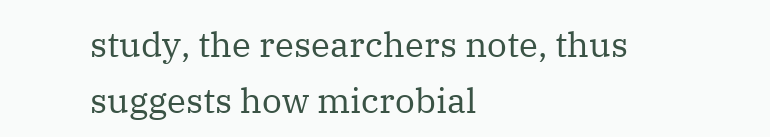study, the researchers note, thus suggests how microbial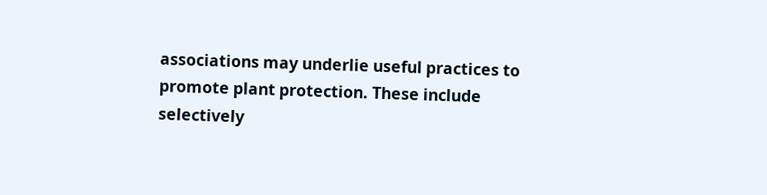associations may underlie useful practices to promote plant protection. These include selectively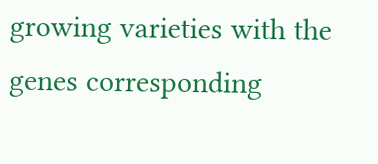growing varieties with the genes corresponding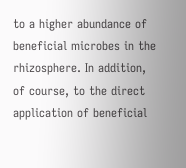to a higher abundance of beneficial microbes in the rhizosphere. In addition, of course, to the direct application of beneficial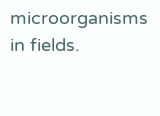microorganisms in fields.